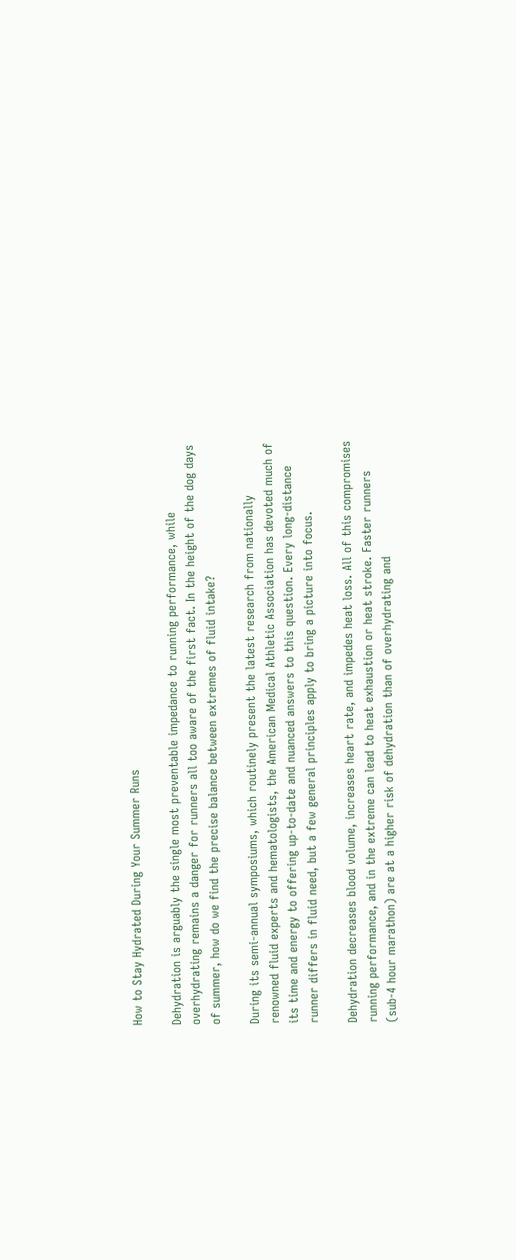How to Stay Hydrated During Your Summer Runs

Dehydration is arguably the single most preventable impedance to running performance, while overhydrating remains a danger for runners all too aware of the first fact. In the height of the dog days of summer, how do we find the precise balance between extremes of fluid intake?

During its semi-annual symposiums, which routinely present the latest research from nationally renowned fluid experts and hematologists, the American Medical Athletic Association has devoted much of its time and energy to offering up-to-date and nuanced answers to this question. Every long-distance runner differs in fluid need, but a few general principles apply to bring a picture into focus.

Dehydration decreases blood volume, increases heart rate, and impedes heat loss. All of this compromises running performance, and in the extreme can lead to heat exhaustion or heat stroke. Faster runners (sub-4 hour marathon) are at a higher risk of dehydration than of overhydrating and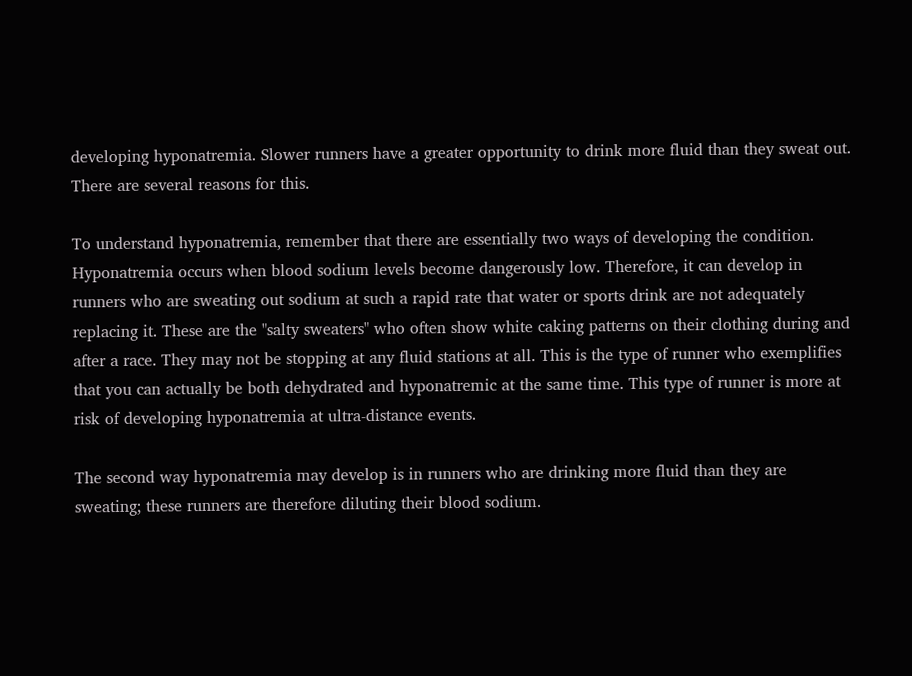developing hyponatremia. Slower runners have a greater opportunity to drink more fluid than they sweat out. There are several reasons for this.

To understand hyponatremia, remember that there are essentially two ways of developing the condition. Hyponatremia occurs when blood sodium levels become dangerously low. Therefore, it can develop in runners who are sweating out sodium at such a rapid rate that water or sports drink are not adequately replacing it. These are the "salty sweaters" who often show white caking patterns on their clothing during and after a race. They may not be stopping at any fluid stations at all. This is the type of runner who exemplifies that you can actually be both dehydrated and hyponatremic at the same time. This type of runner is more at risk of developing hyponatremia at ultra-distance events.

The second way hyponatremia may develop is in runners who are drinking more fluid than they are sweating; these runners are therefore diluting their blood sodium.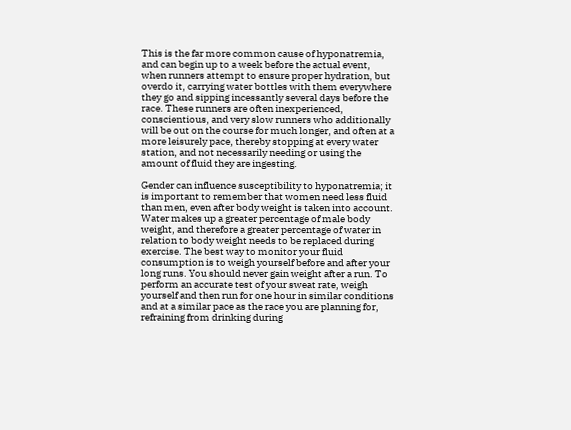This is the far more common cause of hyponatremia, and can begin up to a week before the actual event, when runners attempt to ensure proper hydration, but overdo it, carrying water bottles with them everywhere they go and sipping incessantly several days before the race. These runners are often inexperienced, conscientious, and very slow runners who additionally will be out on the course for much longer, and often at a more leisurely pace, thereby stopping at every water station, and not necessarily needing or using the amount of fluid they are ingesting.

Gender can influence susceptibility to hyponatremia; it is important to remember that women need less fluid than men, even after body weight is taken into account. Water makes up a greater percentage of male body weight, and therefore a greater percentage of water in relation to body weight needs to be replaced during exercise. The best way to monitor your fluid consumption is to weigh yourself before and after your long runs. You should never gain weight after a run. To perform an accurate test of your sweat rate, weigh yourself and then run for one hour in similar conditions and at a similar pace as the race you are planning for, refraining from drinking during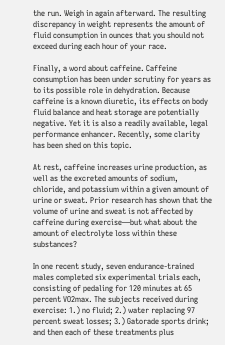the run. Weigh in again afterward. The resulting discrepancy in weight represents the amount of fluid consumption in ounces that you should not exceed during each hour of your race.

Finally, a word about caffeine. Caffeine consumption has been under scrutiny for years as to its possible role in dehydration. Because caffeine is a known diuretic, its effects on body fluid balance and heat storage are potentially negative. Yet it is also a readily available, legal performance enhancer. Recently, some clarity has been shed on this topic.

At rest, caffeine increases urine production, as well as the excreted amounts of sodium, chloride, and potassium within a given amount of urine or sweat. Prior research has shown that the volume of urine and sweat is not affected by caffeine during exercise—but what about the amount of electrolyte loss within these substances?

In one recent study, seven endurance-trained males completed six experimental trials each, consisting of pedaling for 120 minutes at 65 percent VO2max. The subjects received during exercise: 1.) no fluid; 2.) water replacing 97 percent sweat losses; 3.) Gatorade sports drink; and then each of these treatments plus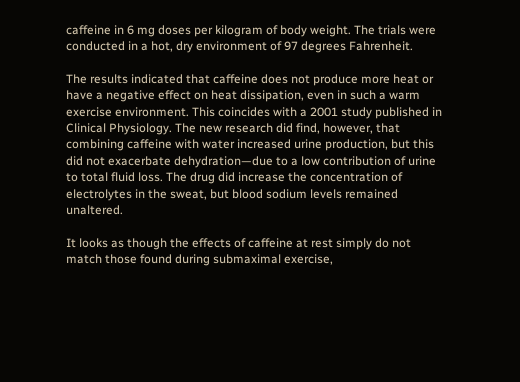caffeine in 6 mg doses per kilogram of body weight. The trials were conducted in a hot, dry environment of 97 degrees Fahrenheit.

The results indicated that caffeine does not produce more heat or have a negative effect on heat dissipation, even in such a warm exercise environment. This coincides with a 2001 study published in Clinical Physiology. The new research did find, however, that combining caffeine with water increased urine production, but this did not exacerbate dehydration—due to a low contribution of urine to total fluid loss. The drug did increase the concentration of electrolytes in the sweat, but blood sodium levels remained unaltered.

It looks as though the effects of caffeine at rest simply do not match those found during submaximal exercise,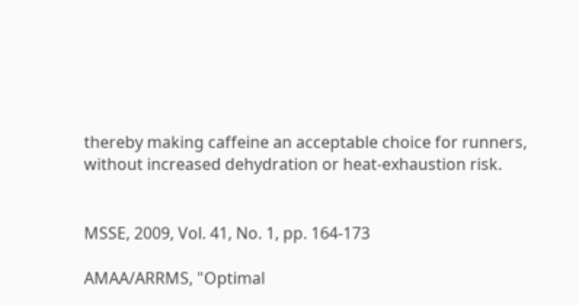thereby making caffeine an acceptable choice for runners, without increased dehydration or heat-exhaustion risk.


MSSE, 2009, Vol. 41, No. 1, pp. 164-173

AMAA/ARRMS, "Optimal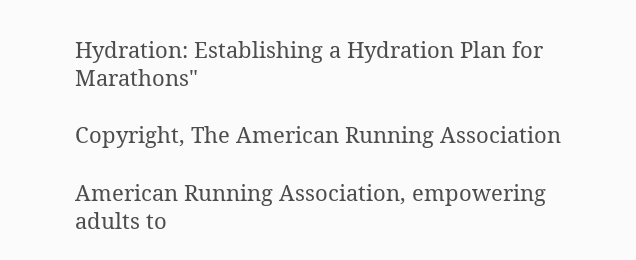Hydration: Establishing a Hydration Plan for Marathons"

Copyright, The American Running Association

American Running Association, empowering adults to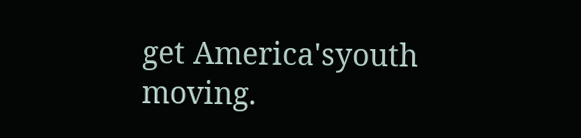get America'syouth moving.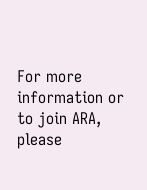For more information or to join ARA, please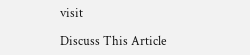visit

Discuss This Article